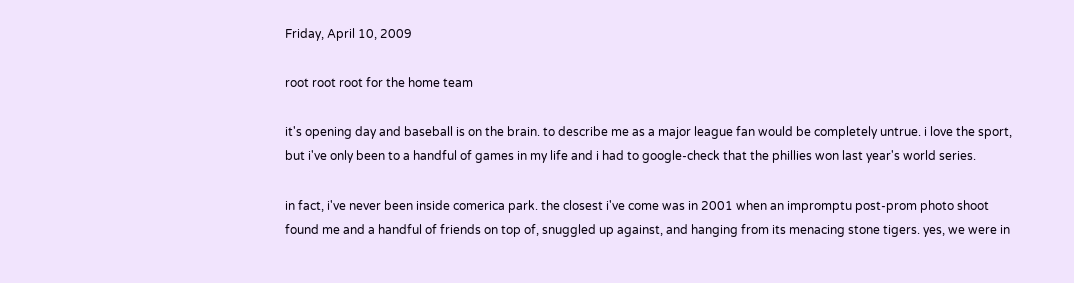Friday, April 10, 2009

root root root for the home team

it's opening day and baseball is on the brain. to describe me as a major league fan would be completely untrue. i love the sport, but i've only been to a handful of games in my life and i had to google-check that the phillies won last year's world series.

in fact, i've never been inside comerica park. the closest i've come was in 2001 when an impromptu post-prom photo shoot found me and a handful of friends on top of, snuggled up against, and hanging from its menacing stone tigers. yes, we were in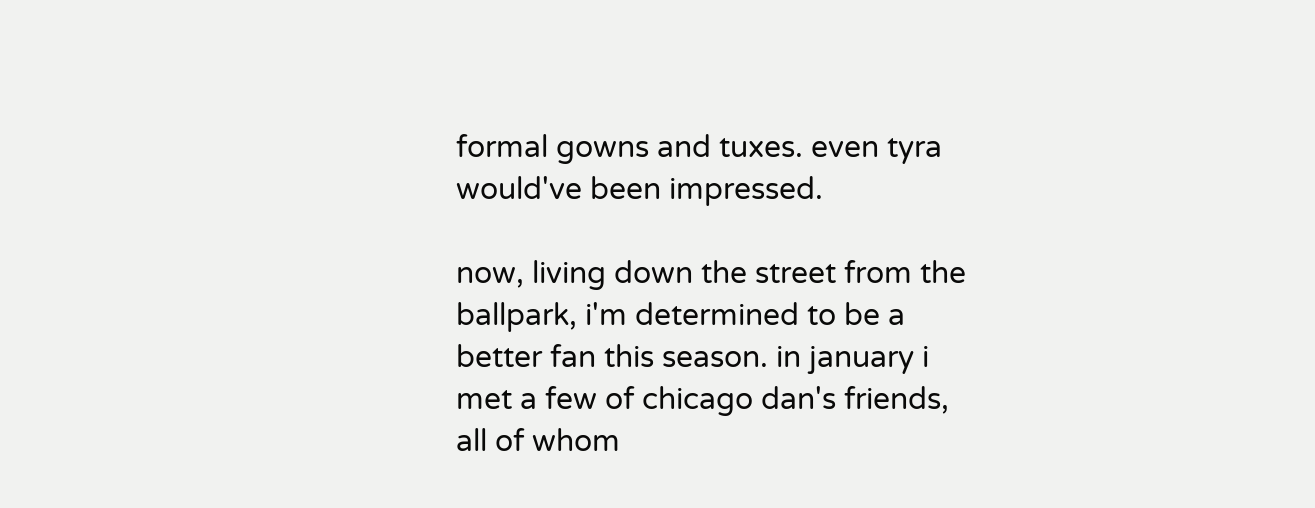formal gowns and tuxes. even tyra would've been impressed.

now, living down the street from the ballpark, i'm determined to be a better fan this season. in january i met a few of chicago dan's friends, all of whom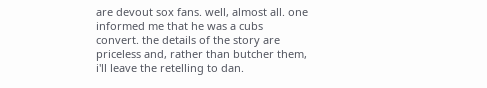are devout sox fans. well, almost all. one informed me that he was a cubs convert. the details of the story are priceless and, rather than butcher them, i'll leave the retelling to dan.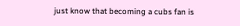just know that becoming a cubs fan is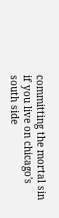committing the mortal sin if you live on chicago's south side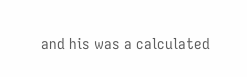and his was a calculated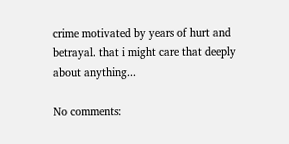crime motivated by years of hurt and betrayal. that i might care that deeply about anything...

No comments: